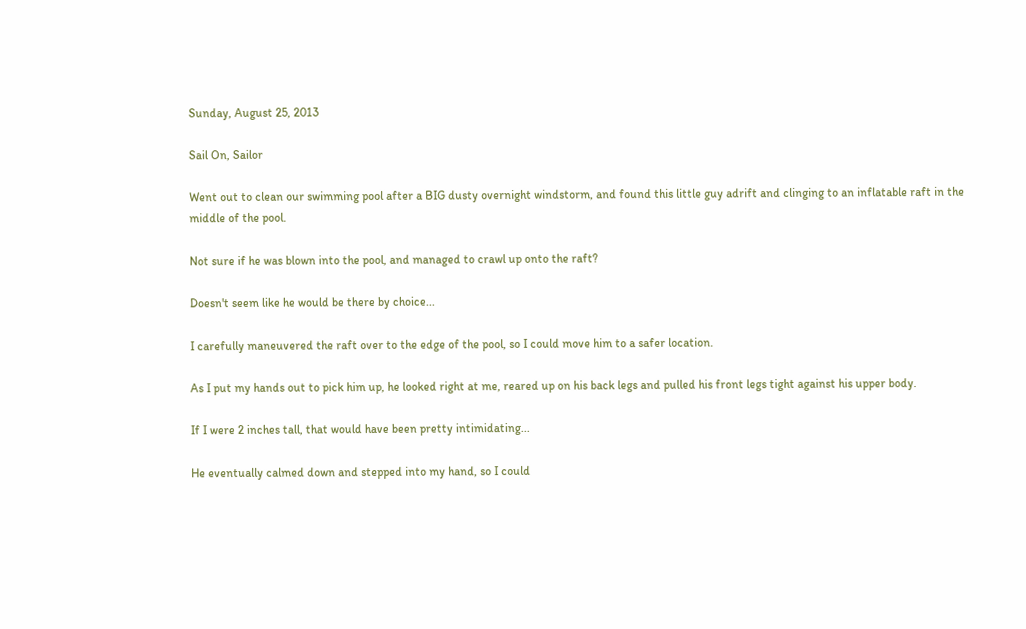Sunday, August 25, 2013

Sail On, Sailor

Went out to clean our swimming pool after a BIG dusty overnight windstorm, and found this little guy adrift and clinging to an inflatable raft in the middle of the pool.

Not sure if he was blown into the pool, and managed to crawl up onto the raft?

Doesn't seem like he would be there by choice...

I carefully maneuvered the raft over to the edge of the pool, so I could move him to a safer location.

As I put my hands out to pick him up, he looked right at me, reared up on his back legs and pulled his front legs tight against his upper body.

If I were 2 inches tall, that would have been pretty intimidating...

He eventually calmed down and stepped into my hand, so I could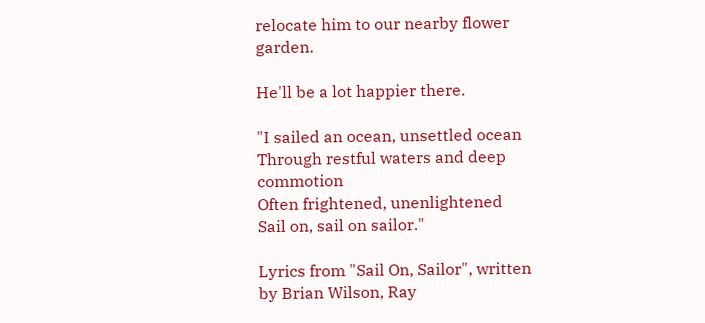relocate him to our nearby flower garden.

He'll be a lot happier there.

"I sailed an ocean, unsettled ocean
Through restful waters and deep commotion
Often frightened, unenlightened
Sail on, sail on sailor."

Lyrics from "Sail On, Sailor", written by Brian Wilson, Ray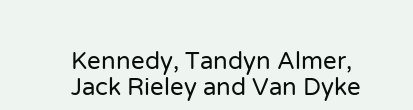Kennedy, Tandyn Almer, Jack Rieley and Van Dyke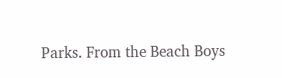Parks. From the Beach Boys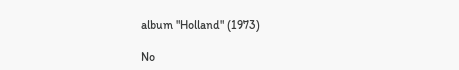album "Holland" (1973)

No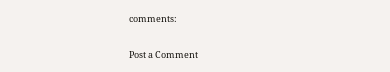comments:

Post a Comment